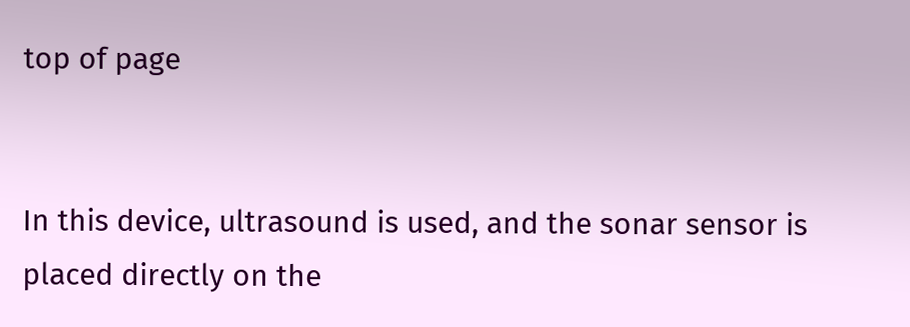top of page


In this device, ultrasound is used, and the sonar sensor is placed directly on the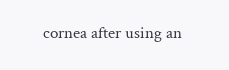cornea after using an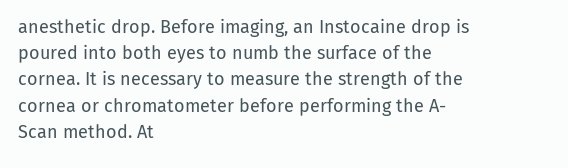anesthetic drop. Before imaging, an Instocaine drop is poured into both eyes to numb the surface of the cornea. It is necessary to measure the strength of the cornea or chromatometer before performing the A-Scan method. At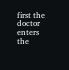first the doctor enters the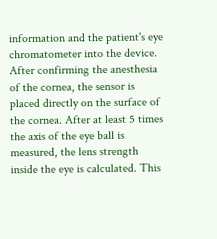information and the patient's eye chromatometer into the device. After confirming the anesthesia of the cornea, the sensor is placed directly on the surface of the cornea. After at least 5 times the axis of the eye ball is measured, the lens strength inside the eye is calculated. This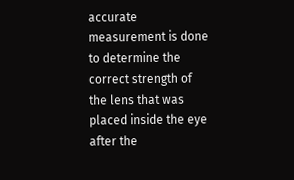accurate measurement is done to determine the correct strength of the lens that was placed inside the eye after the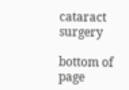cataract surgery

bottom of page